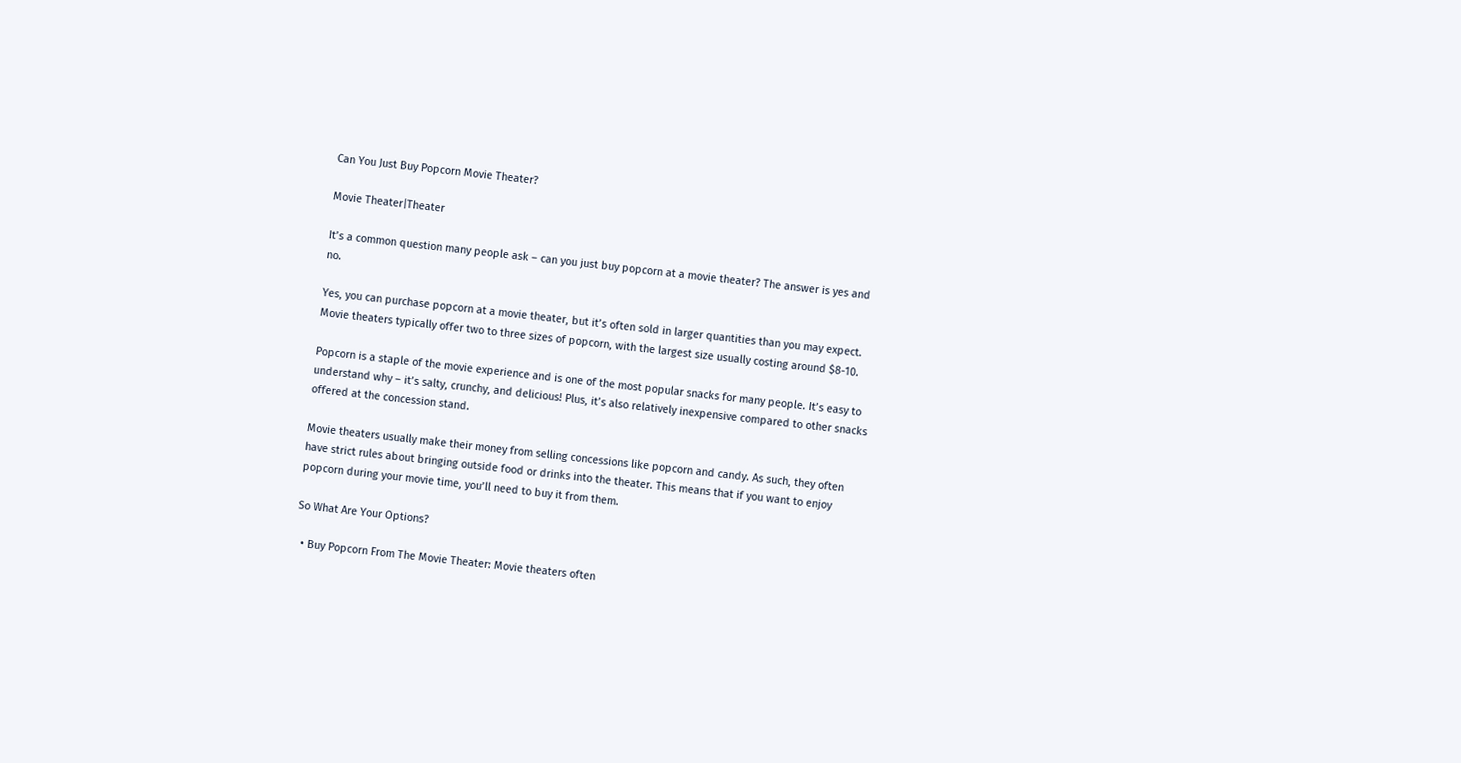Can You Just Buy Popcorn Movie Theater?

Movie Theater|Theater

It’s a common question many people ask – can you just buy popcorn at a movie theater? The answer is yes and no.

Yes, you can purchase popcorn at a movie theater, but it’s often sold in larger quantities than you may expect. Movie theaters typically offer two to three sizes of popcorn, with the largest size usually costing around $8-10.

Popcorn is a staple of the movie experience and is one of the most popular snacks for many people. It’s easy to understand why – it’s salty, crunchy, and delicious! Plus, it’s also relatively inexpensive compared to other snacks offered at the concession stand.

Movie theaters usually make their money from selling concessions like popcorn and candy. As such, they often have strict rules about bringing outside food or drinks into the theater. This means that if you want to enjoy popcorn during your movie time, you’ll need to buy it from them.

So What Are Your Options?

  • Buy Popcorn From The Movie Theater: Movie theaters often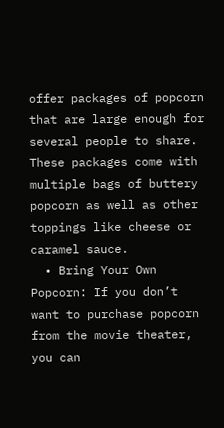offer packages of popcorn that are large enough for several people to share. These packages come with multiple bags of buttery popcorn as well as other toppings like cheese or caramel sauce.
  • Bring Your Own Popcorn: If you don’t want to purchase popcorn from the movie theater, you can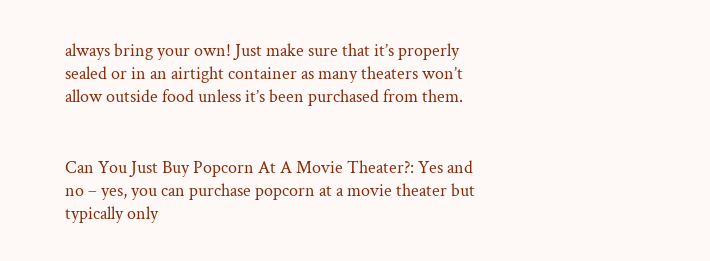always bring your own! Just make sure that it’s properly sealed or in an airtight container as many theaters won’t allow outside food unless it’s been purchased from them.


Can You Just Buy Popcorn At A Movie Theater?: Yes and no – yes, you can purchase popcorn at a movie theater but typically only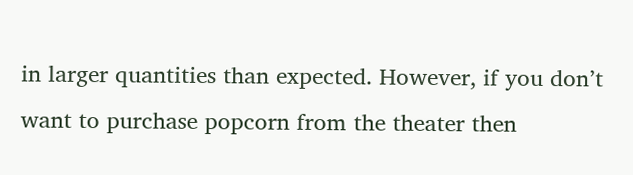in larger quantities than expected. However, if you don’t want to purchase popcorn from the theater then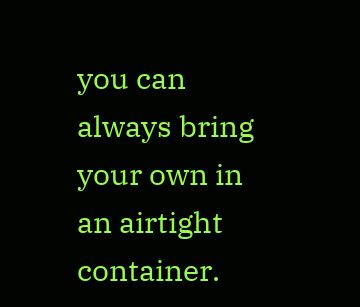you can always bring your own in an airtight container.